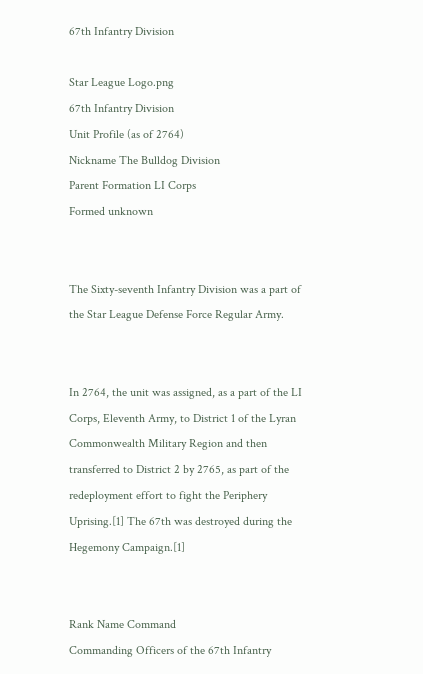67th Infantry Division

Star League Logo.png
67th Infantry Division
Unit Profile (as of 2764)
Nickname The Bulldog Division
Parent Formation LI Corps
Formed unknown


The Sixty-seventh Infantry Division was a part of the Star League Defense Force Regular Army.


In 2764, the unit was assigned, as a part of the LI Corps, Eleventh Army, to District 1 of the Lyran Commonwealth Military Region and then transferred to District 2 by 2765, as part of the redeployment effort to fight the Periphery Uprising.[1] The 67th was destroyed during the Hegemony Campaign.[1]


Rank Name Command
Commanding Officers of the 67th Infantry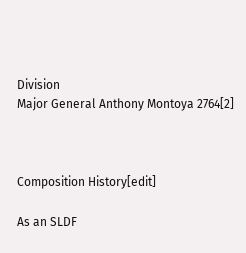Division
Major General Anthony Montoya 2764[2]



Composition History[edit]

As an SLDF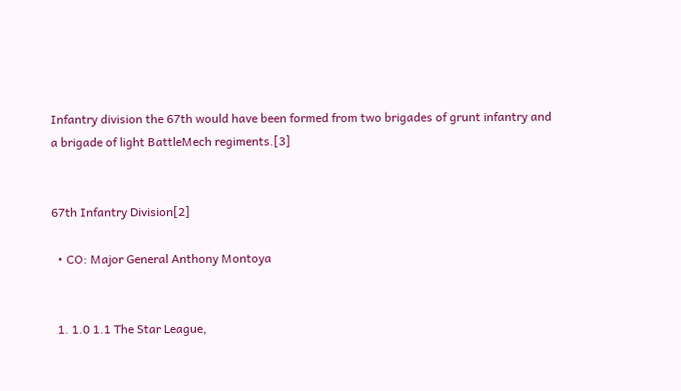Infantry division the 67th would have been formed from two brigades of grunt infantry and a brigade of light BattleMech regiments.[3]


67th Infantry Division[2]

  • CO: Major General Anthony Montoya


  1. 1.0 1.1 The Star League,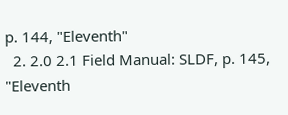p. 144, "Eleventh"
  2. 2.0 2.1 Field Manual: SLDF, p. 145, "Eleventh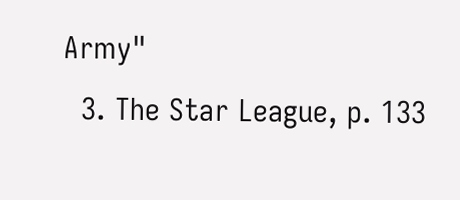Army"
  3. The Star League, p. 133